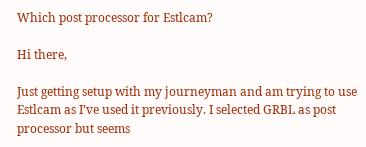Which post processor for Estlcam?

Hi there,

Just getting setup with my journeyman and am trying to use Estlcam as I’ve used it previously. I selected GRBL as post processor but seems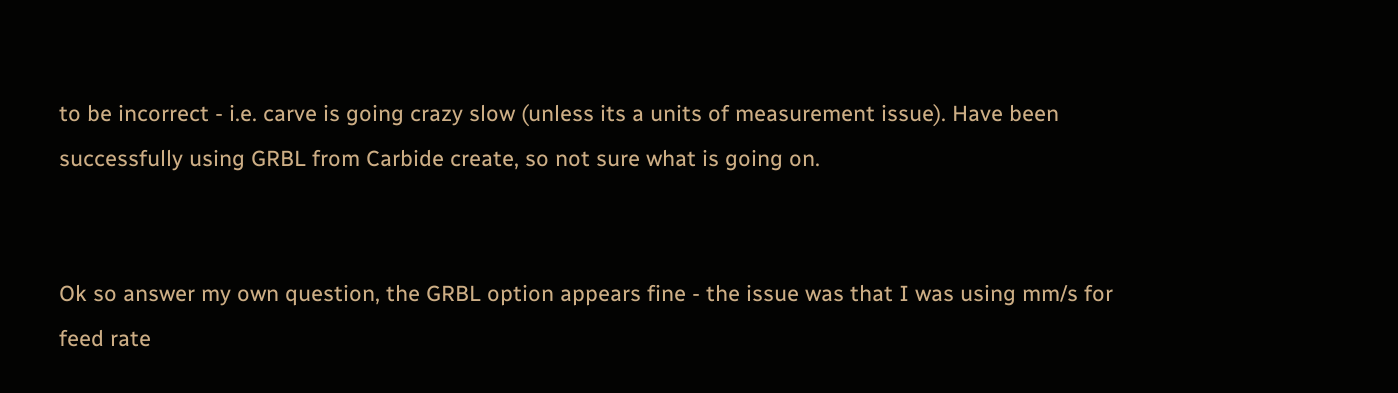to be incorrect - i.e. carve is going crazy slow (unless its a units of measurement issue). Have been successfully using GRBL from Carbide create, so not sure what is going on.


Ok so answer my own question, the GRBL option appears fine - the issue was that I was using mm/s for feed rate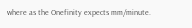where as the Onefinity expects mm/minute.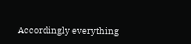Accordingly everything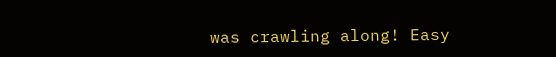was crawling along! Easy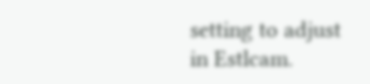setting to adjust in Estlcam.